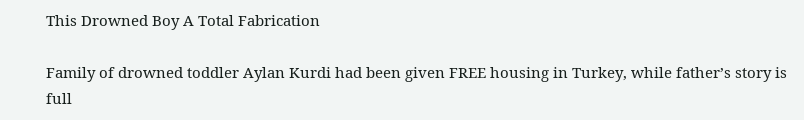This Drowned Boy A Total Fabrication

Family of drowned toddler Aylan Kurdi had been given FREE housing in Turkey, while father’s story is full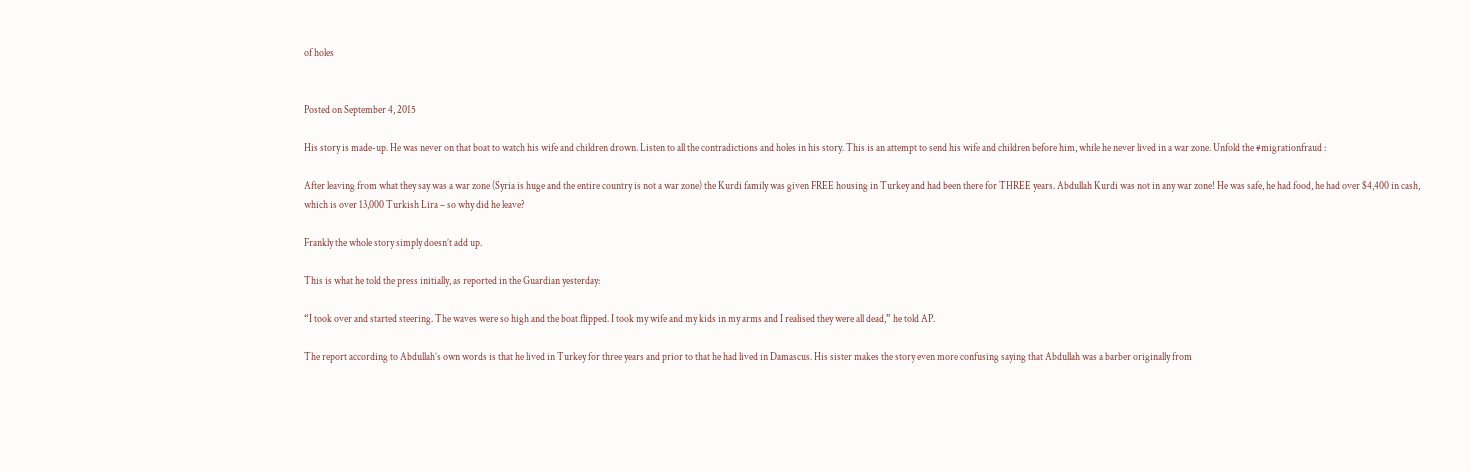of holes


Posted on September 4, 2015

His story is made-up. He was never on that boat to watch his wife and children drown. Listen to all the contradictions and holes in his story. This is an attempt to send his wife and children before him, while he never lived in a war zone. Unfold the #migrationfraud :

After leaving from what they say was a war zone (Syria is huge and the entire country is not a war zone) the Kurdi family was given FREE housing in Turkey and had been there for THREE years. Abdullah Kurdi was not in any war zone! He was safe, he had food, he had over $4,400 in cash, which is over 13,000 Turkish Lira – so why did he leave?

Frankly the whole story simply doesn’t add up.

This is what he told the press initially, as reported in the Guardian yesterday:

“I took over and started steering. The waves were so high and the boat flipped. I took my wife and my kids in my arms and I realised they were all dead,” he told AP.

The report according to Abdullah’s own words is that he lived in Turkey for three years and prior to that he had lived in Damascus. His sister makes the story even more confusing saying that Abdullah was a barber originally from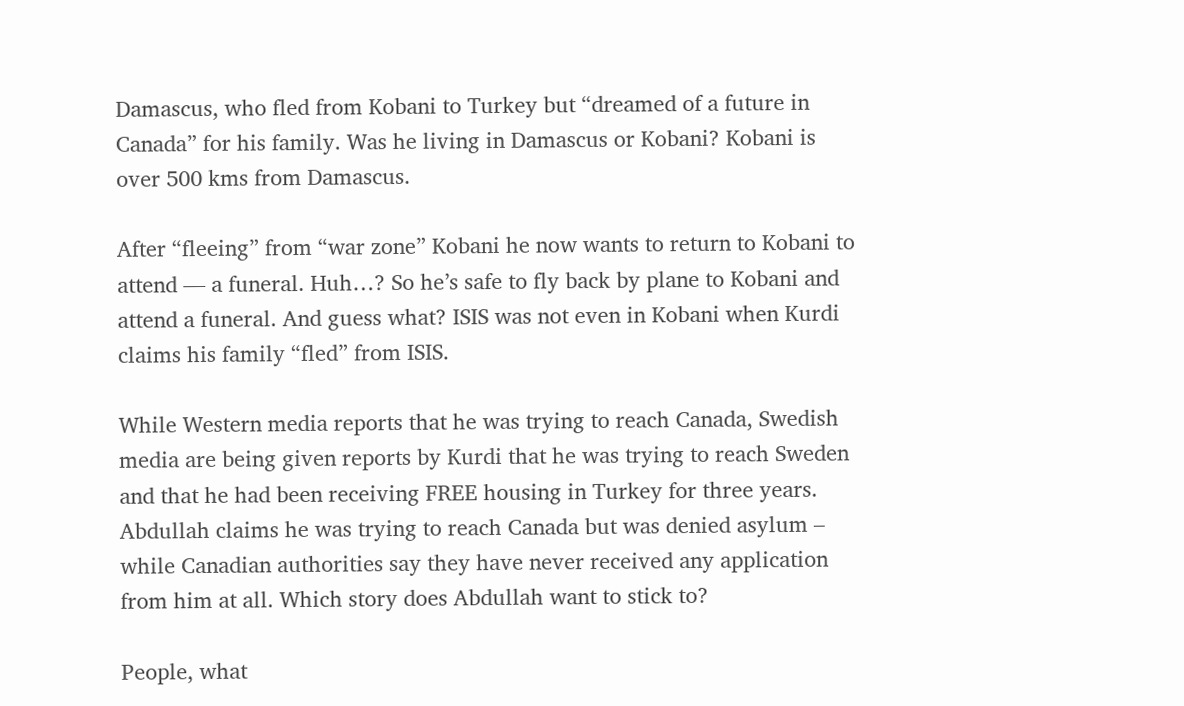Damascus, who fled from Kobani to Turkey but “dreamed of a future in Canada” for his family. Was he living in Damascus or Kobani? Kobani is over 500 kms from Damascus.

After “fleeing” from “war zone” Kobani he now wants to return to Kobani to attend — a funeral. Huh…? So he’s safe to fly back by plane to Kobani and attend a funeral. And guess what? ISIS was not even in Kobani when Kurdi claims his family “fled” from ISIS.

While Western media reports that he was trying to reach Canada, Swedish media are being given reports by Kurdi that he was trying to reach Sweden and that he had been receiving FREE housing in Turkey for three years. Abdullah claims he was trying to reach Canada but was denied asylum – while Canadian authorities say they have never received any application from him at all. Which story does Abdullah want to stick to?

People, what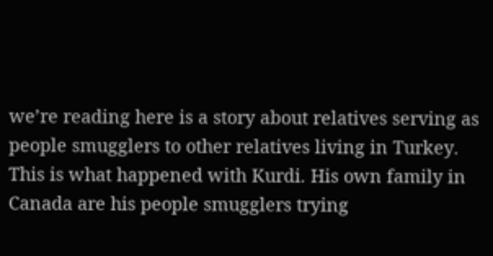we’re reading here is a story about relatives serving as people smugglers to other relatives living in Turkey. This is what happened with Kurdi. His own family in Canada are his people smugglers trying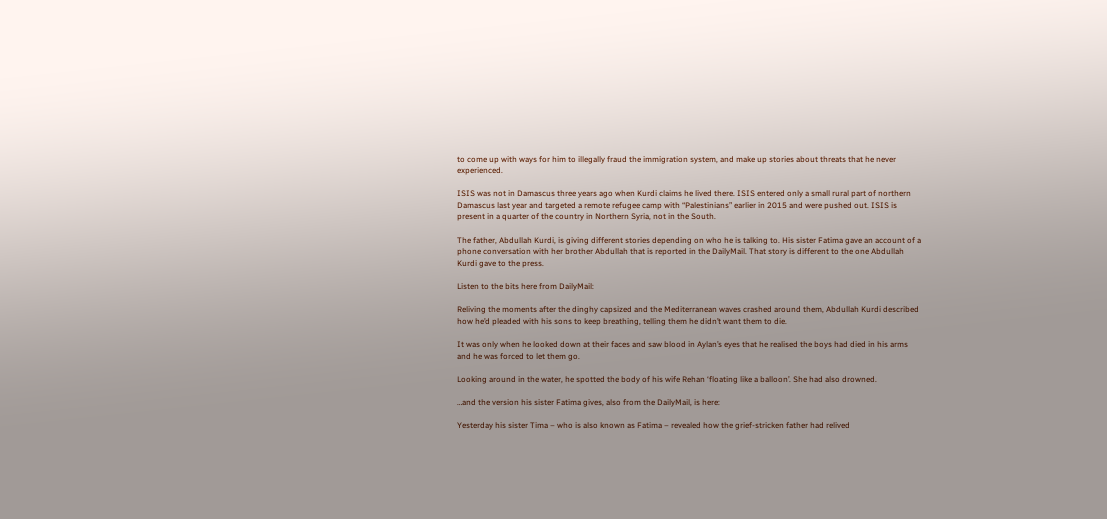to come up with ways for him to illegally fraud the immigration system, and make up stories about threats that he never experienced.

ISIS was not in Damascus three years ago when Kurdi claims he lived there. ISIS entered only a small rural part of northern Damascus last year and targeted a remote refugee camp with “Palestinians” earlier in 2015 and were pushed out. ISIS is present in a quarter of the country in Northern Syria, not in the South.

The father, Abdullah Kurdi, is giving different stories depending on who he is talking to. His sister Fatima gave an account of a phone conversation with her brother Abdullah that is reported in the DailyMail. That story is different to the one Abdullah Kurdi gave to the press.

Listen to the bits here from DailyMail:

Reliving the moments after the dinghy capsized and the Mediterranean waves crashed around them, Abdullah Kurdi described how he’d pleaded with his sons to keep breathing, telling them he didn’t want them to die.

It was only when he looked down at their faces and saw blood in Aylan’s eyes that he realised the boys had died in his arms and he was forced to let them go.

Looking around in the water, he spotted the body of his wife Rehan ‘floating like a balloon’. She had also drowned.

…and the version his sister Fatima gives, also from the DailyMail, is here:

Yesterday his sister Tima – who is also known as Fatima – revealed how the grief-stricken father had relived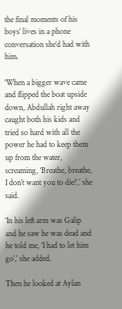the final moments of his boys’ lives in a phone conversation she’d had with him.

‘When a bigger wave came and flipped the boat upside down, Abdullah right away caught both his kids and tried so hard with all the power he had to keep them up from the water, screaming, ‘Breathe, breathe, I don’t want you to die!’,’ she said.

‘In his left arm was Galip and he saw he was dead and he told me, ‘I had to let him go’,’ she added.

Then he looked at Aylan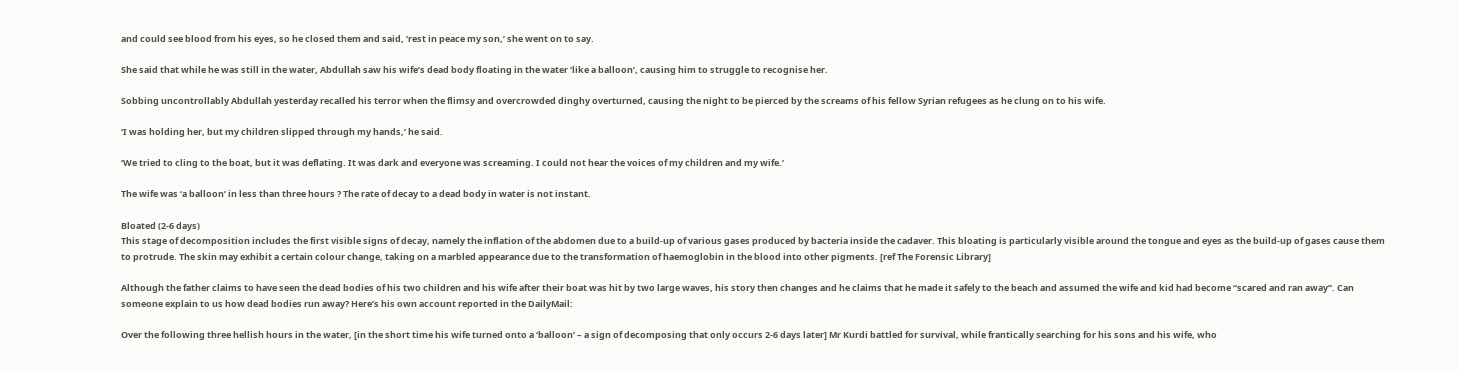and could see blood from his eyes, so he closed them and said, ‘rest in peace my son,’ she went on to say.

She said that while he was still in the water, Abdullah saw his wife’s dead body floating in the water ‘like a balloon’, causing him to struggle to recognise her.

Sobbing uncontrollably Abdullah yesterday recalled his terror when the flimsy and overcrowded dinghy overturned, causing the night to be pierced by the screams of his fellow Syrian refugees as he clung on to his wife.

‘I was holding her, but my children slipped through my hands,’ he said.

‘We tried to cling to the boat, but it was deflating. It was dark and everyone was screaming. I could not hear the voices of my children and my wife.’

The wife was ‘a balloon’ in less than three hours ? The rate of decay to a dead body in water is not instant.

Bloated (2-6 days)
This stage of decomposition includes the first visible signs of decay, namely the inflation of the abdomen due to a build-up of various gases produced by bacteria inside the cadaver. This bloating is particularly visible around the tongue and eyes as the build-up of gases cause them to protrude. The skin may exhibit a certain colour change, taking on a marbled appearance due to the transformation of haemoglobin in the blood into other pigments. [ref The Forensic Library]

Although the father claims to have seen the dead bodies of his two children and his wife after their boat was hit by two large waves, his story then changes and he claims that he made it safely to the beach and assumed the wife and kid had become “scared and ran away”. Can someone explain to us how dead bodies run away? Here’s his own account reported in the DailyMail:

Over the following three hellish hours in the water, [in the short time his wife turned onto a ‘balloon’ – a sign of decomposing that only occurs 2-6 days later] Mr Kurdi battled for survival, while frantically searching for his sons and his wife, who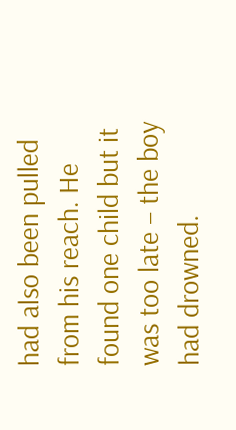had also been pulled from his reach. He found one child but it was too late – the boy had drowned.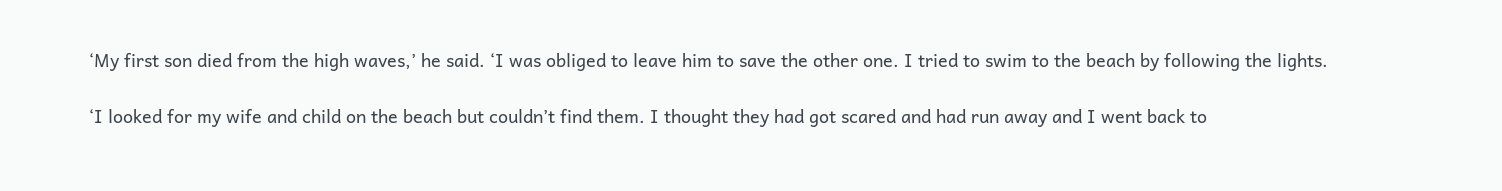‘My first son died from the high waves,’ he said. ‘I was obliged to leave him to save the other one. I tried to swim to the beach by following the lights.

‘I looked for my wife and child on the beach but couldn’t find them. I thought they had got scared and had run away and I went back to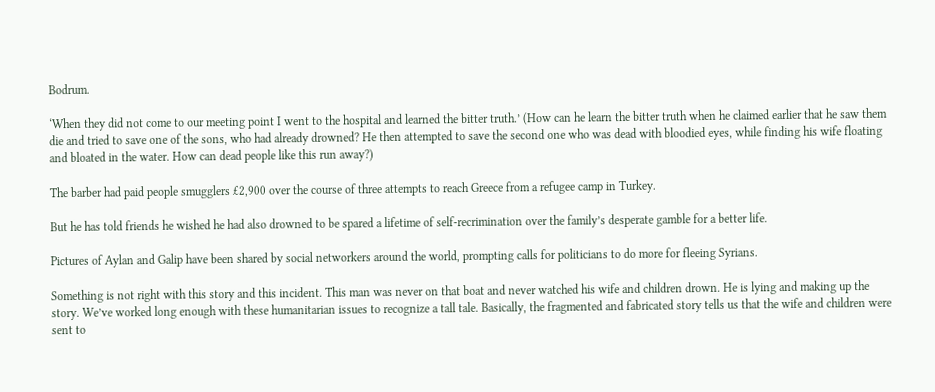Bodrum.

‘When they did not come to our meeting point I went to the hospital and learned the bitter truth.’ (How can he learn the bitter truth when he claimed earlier that he saw them die and tried to save one of the sons, who had already drowned? He then attempted to save the second one who was dead with bloodied eyes, while finding his wife floating and bloated in the water. How can dead people like this run away?)

The barber had paid people smugglers £2,900 over the course of three attempts to reach Greece from a refugee camp in Turkey.

But he has told friends he wished he had also drowned to be spared a lifetime of self-recrimination over the family’s desperate gamble for a better life.

Pictures of Aylan and Galip have been shared by social networkers around the world, prompting calls for politicians to do more for fleeing Syrians.

Something is not right with this story and this incident. This man was never on that boat and never watched his wife and children drown. He is lying and making up the story. We’ve worked long enough with these humanitarian issues to recognize a tall tale. Basically, the fragmented and fabricated story tells us that the wife and children were sent to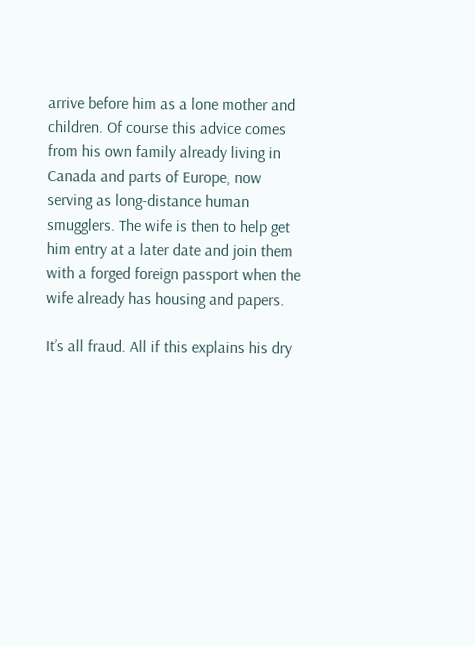arrive before him as a lone mother and children. Of course this advice comes from his own family already living in Canada and parts of Europe, now serving as long-distance human smugglers. The wife is then to help get him entry at a later date and join them with a forged foreign passport when the wife already has housing and papers.

It’s all fraud. All if this explains his dry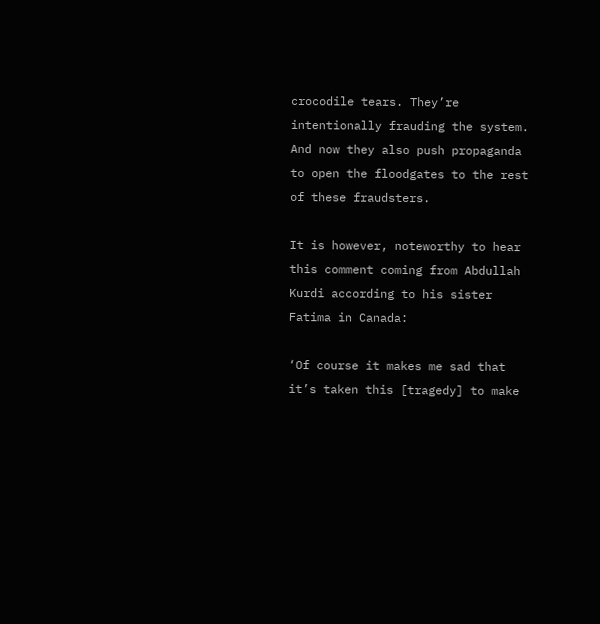crocodile tears. They’re intentionally frauding the system. And now they also push propaganda to open the floodgates to the rest of these fraudsters.

It is however, noteworthy to hear this comment coming from Abdullah Kurdi according to his sister Fatima in Canada:

‘Of course it makes me sad that it’s taken this [tragedy] to make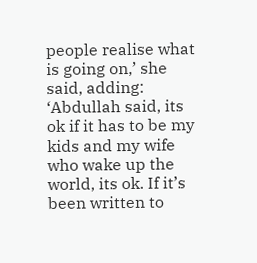people realise what is going on,’ she said, adding: ‘Abdullah said, its ok if it has to be my kids and my wife who wake up the world, its ok. If it’s been written to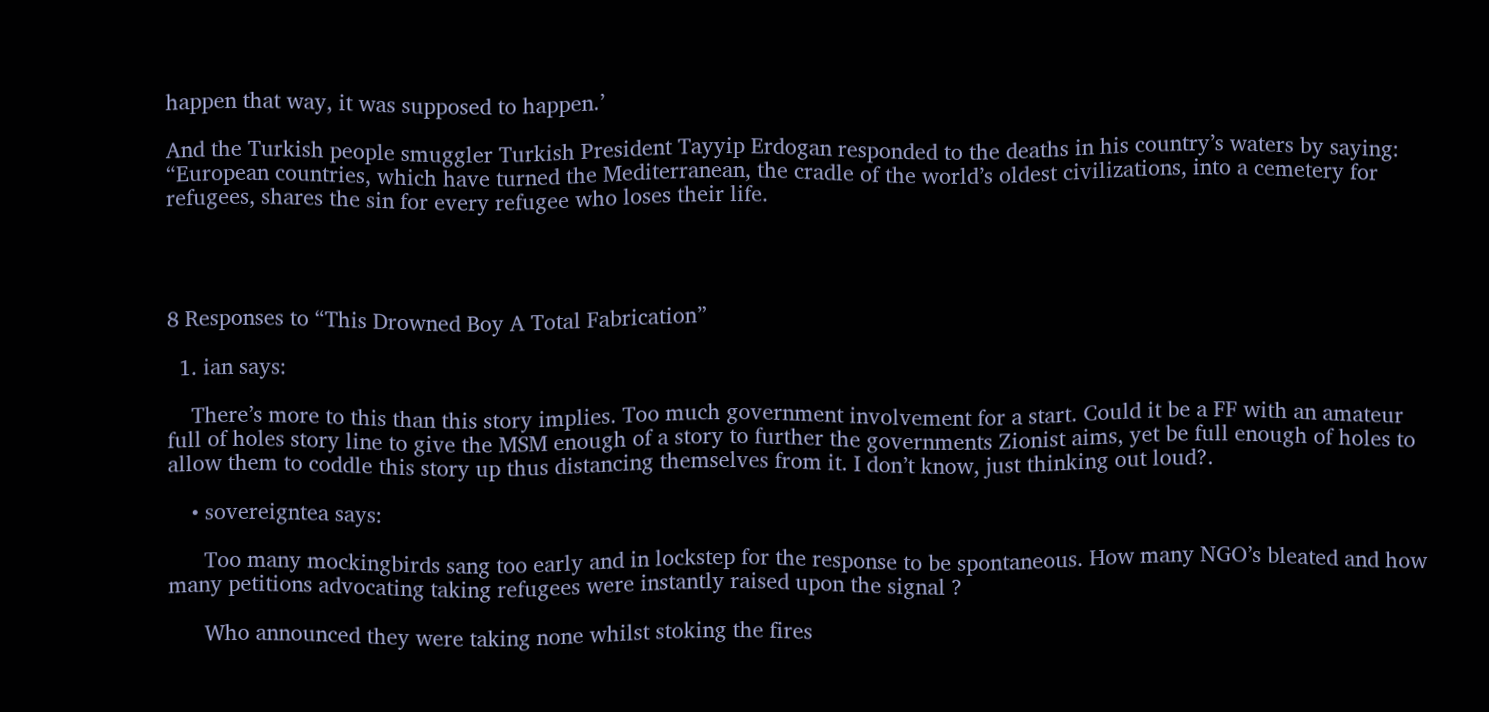happen that way, it was supposed to happen.’

And the Turkish people smuggler Turkish President Tayyip Erdogan responded to the deaths in his country’s waters by saying: “European countries, which have turned the Mediterranean, the cradle of the world’s oldest civilizations, into a cemetery for refugees, shares the sin for every refugee who loses their life.




8 Responses to “This Drowned Boy A Total Fabrication”

  1. ian says:

    There’s more to this than this story implies. Too much government involvement for a start. Could it be a FF with an amateur full of holes story line to give the MSM enough of a story to further the governments Zionist aims, yet be full enough of holes to allow them to coddle this story up thus distancing themselves from it. I don’t know, just thinking out loud?.

    • sovereigntea says:

      Too many mockingbirds sang too early and in lockstep for the response to be spontaneous. How many NGO’s bleated and how many petitions advocating taking refugees were instantly raised upon the signal ?

      Who announced they were taking none whilst stoking the fires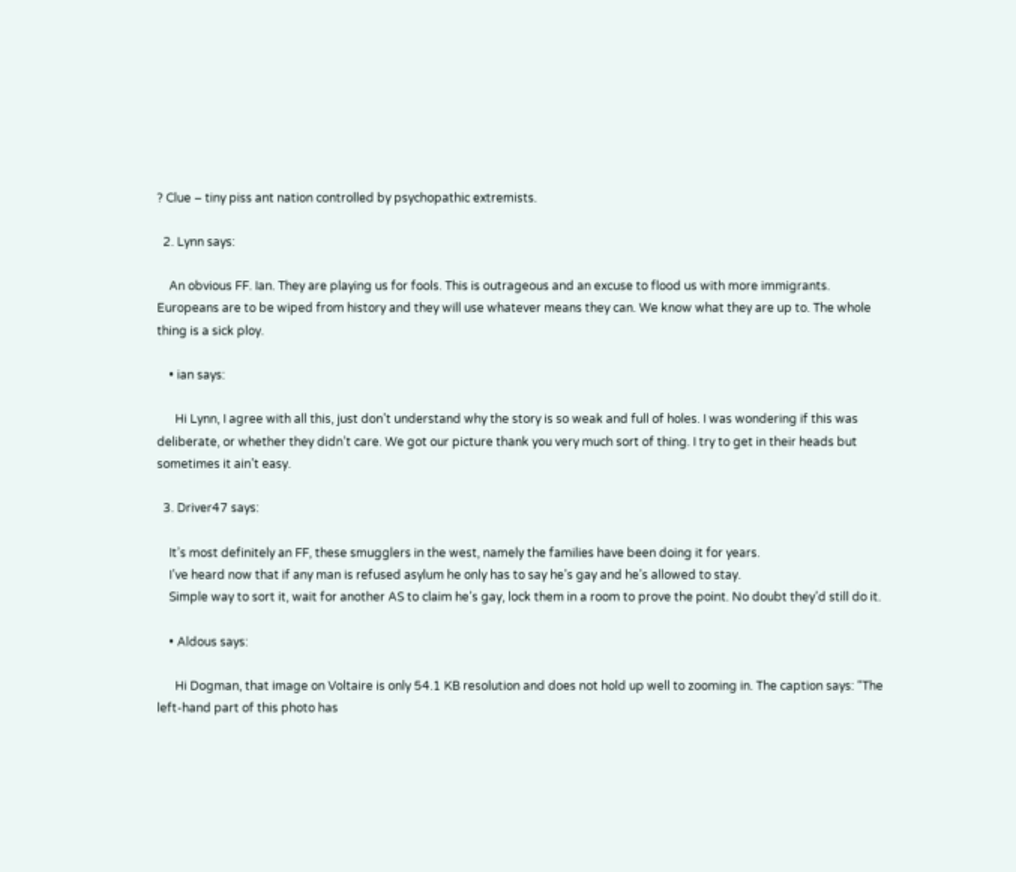? Clue – tiny piss ant nation controlled by psychopathic extremists.

  2. Lynn says:

    An obvious FF. Ian. They are playing us for fools. This is outrageous and an excuse to flood us with more immigrants. Europeans are to be wiped from history and they will use whatever means they can. We know what they are up to. The whole thing is a sick ploy.

    • ian says:

      Hi Lynn, I agree with all this, just don’t understand why the story is so weak and full of holes. I was wondering if this was deliberate, or whether they didn’t care. We got our picture thank you very much sort of thing. I try to get in their heads but sometimes it ain’t easy.

  3. Driver47 says:

    It’s most definitely an FF, these smugglers in the west, namely the families have been doing it for years.
    I’ve heard now that if any man is refused asylum he only has to say he’s gay and he’s allowed to stay.
    Simple way to sort it, wait for another AS to claim he’s gay, lock them in a room to prove the point. No doubt they’d still do it.

    • Aldous says:

      Hi Dogman, that image on Voltaire is only 54.1 KB resolution and does not hold up well to zooming in. The caption says: “The left-hand part of this photo has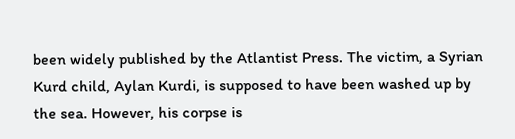been widely published by the Atlantist Press. The victim, a Syrian Kurd child, Aylan Kurdi, is supposed to have been washed up by the sea. However, his corpse is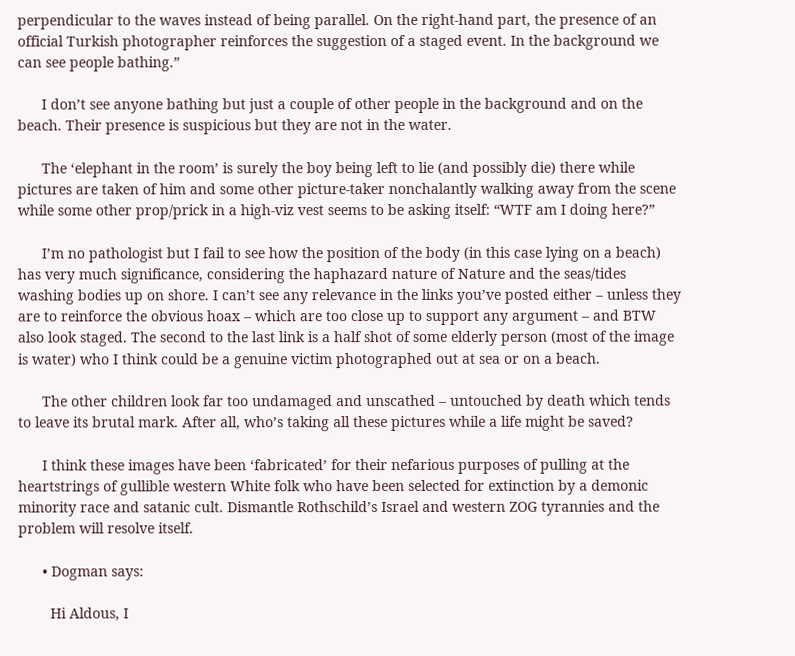perpendicular to the waves instead of being parallel. On the right-hand part, the presence of an official Turkish photographer reinforces the suggestion of a staged event. In the background we can see people bathing.”

      I don’t see anyone bathing but just a couple of other people in the background and on the beach. Their presence is suspicious but they are not in the water.

      The ‘elephant in the room’ is surely the boy being left to lie (and possibly die) there while pictures are taken of him and some other picture-taker nonchalantly walking away from the scene while some other prop/prick in a high-viz vest seems to be asking itself: “WTF am I doing here?”

      I’m no pathologist but I fail to see how the position of the body (in this case lying on a beach) has very much significance, considering the haphazard nature of Nature and the seas/tides washing bodies up on shore. I can’t see any relevance in the links you’ve posted either – unless they are to reinforce the obvious hoax – which are too close up to support any argument – and BTW also look staged. The second to the last link is a half shot of some elderly person (most of the image is water) who I think could be a genuine victim photographed out at sea or on a beach.

      The other children look far too undamaged and unscathed – untouched by death which tends to leave its brutal mark. After all, who’s taking all these pictures while a life might be saved?

      I think these images have been ‘fabricated’ for their nefarious purposes of pulling at the heartstrings of gullible western White folk who have been selected for extinction by a demonic minority race and satanic cult. Dismantle Rothschild’s Israel and western ZOG tyrannies and the problem will resolve itself.

      • Dogman says:

        Hi Aldous, I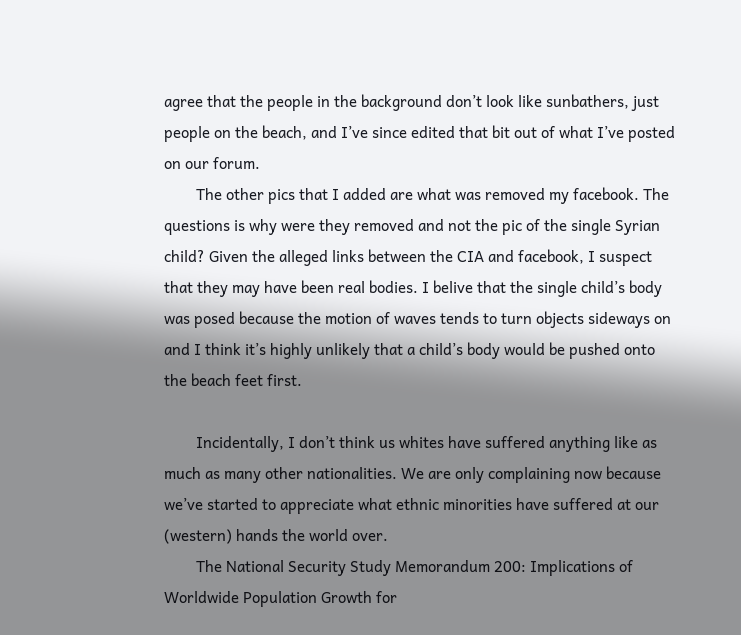agree that the people in the background don’t look like sunbathers, just people on the beach, and I’ve since edited that bit out of what I’ve posted on our forum.
        The other pics that I added are what was removed my facebook. The questions is why were they removed and not the pic of the single Syrian child? Given the alleged links between the CIA and facebook, I suspect that they may have been real bodies. I belive that the single child’s body was posed because the motion of waves tends to turn objects sideways on and I think it’s highly unlikely that a child’s body would be pushed onto the beach feet first.

        Incidentally, I don’t think us whites have suffered anything like as much as many other nationalities. We are only complaining now because we’ve started to appreciate what ethnic minorities have suffered at our (western) hands the world over.
        The National Security Study Memorandum 200: Implications of Worldwide Population Growth for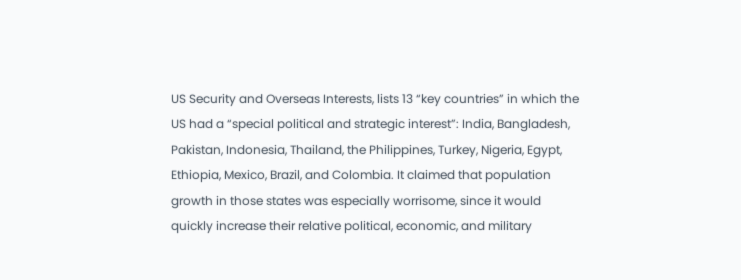US Security and Overseas Interests, lists 13 “key countries” in which the US had a “special political and strategic interest”: India, Bangladesh, Pakistan, Indonesia, Thailand, the Philippines, Turkey, Nigeria, Egypt, Ethiopia, Mexico, Brazil, and Colombia. It claimed that population growth in those states was especially worrisome, since it would quickly increase their relative political, economic, and military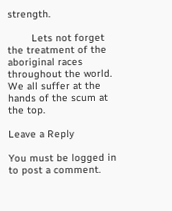strength.

        Lets not forget the treatment of the aboriginal races throughout the world. We all suffer at the hands of the scum at the top.

Leave a Reply

You must be logged in to post a comment.